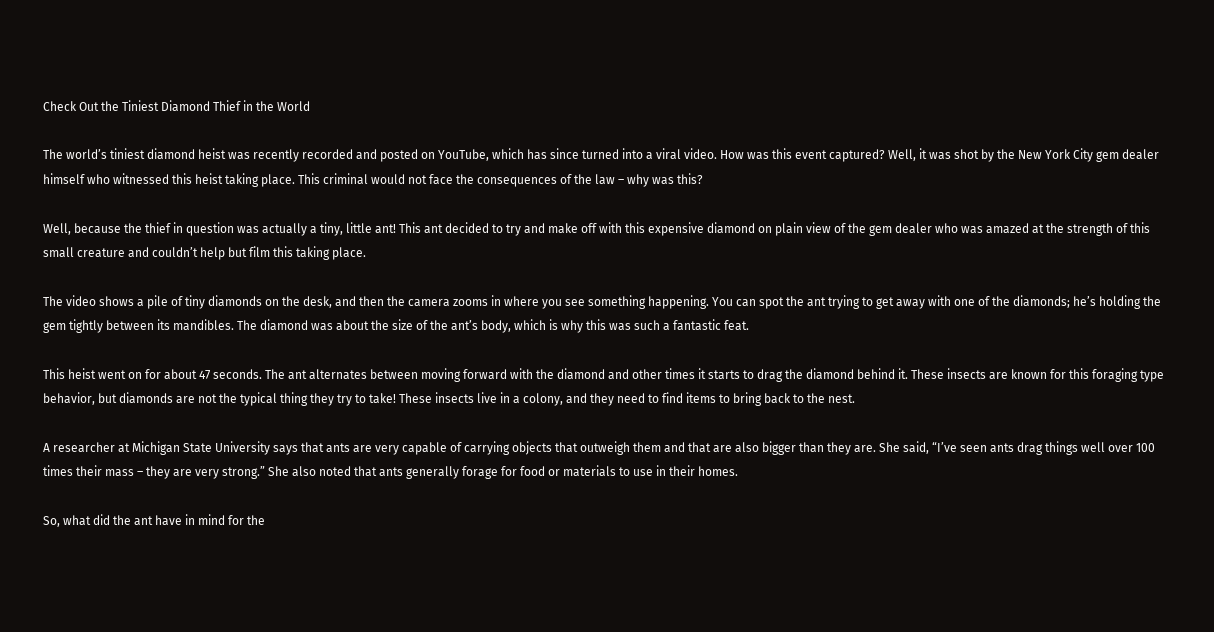Check Out the Tiniest Diamond Thief in the World

The world’s tiniest diamond heist was recently recorded and posted on YouTube, which has since turned into a viral video. How was this event captured? Well, it was shot by the New York City gem dealer himself who witnessed this heist taking place. This criminal would not face the consequences of the law – why was this?

Well, because the thief in question was actually a tiny, little ant! This ant decided to try and make off with this expensive diamond on plain view of the gem dealer who was amazed at the strength of this small creature and couldn’t help but film this taking place.

The video shows a pile of tiny diamonds on the desk, and then the camera zooms in where you see something happening. You can spot the ant trying to get away with one of the diamonds; he’s holding the gem tightly between its mandibles. The diamond was about the size of the ant’s body, which is why this was such a fantastic feat.

This heist went on for about 47 seconds. The ant alternates between moving forward with the diamond and other times it starts to drag the diamond behind it. These insects are known for this foraging type behavior, but diamonds are not the typical thing they try to take! These insects live in a colony, and they need to find items to bring back to the nest.

A researcher at Michigan State University says that ants are very capable of carrying objects that outweigh them and that are also bigger than they are. She said, “I’ve seen ants drag things well over 100 times their mass – they are very strong.” She also noted that ants generally forage for food or materials to use in their homes.

So, what did the ant have in mind for the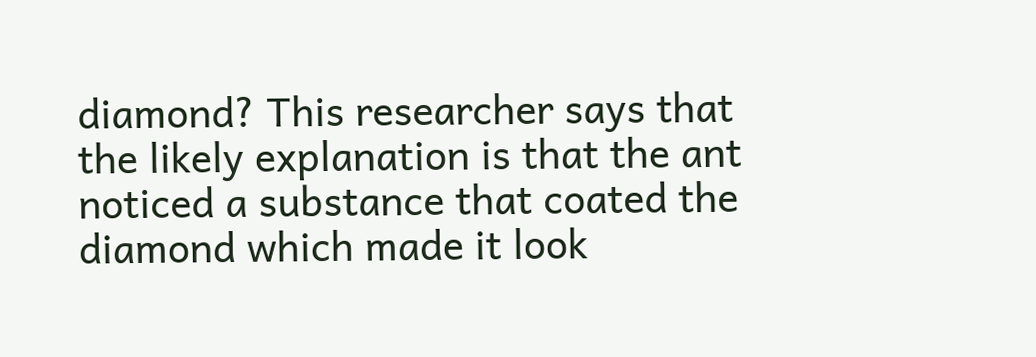diamond? This researcher says that the likely explanation is that the ant noticed a substance that coated the diamond which made it look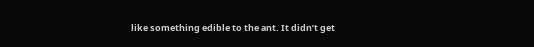like something edible to the ant. It didn’t get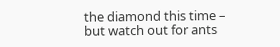the diamond this time – but watch out for ants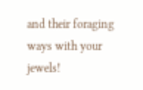and their foraging ways with your jewels!